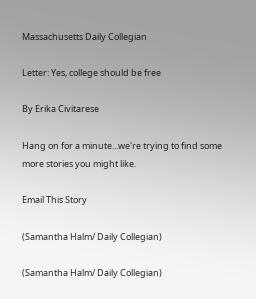Massachusetts Daily Collegian

Letter: Yes, college should be free

By Erika Civitarese

Hang on for a minute...we're trying to find some more stories you might like.

Email This Story

(Samantha Halm/ Daily Collegian)

(Samantha Halm/ Daily Collegian)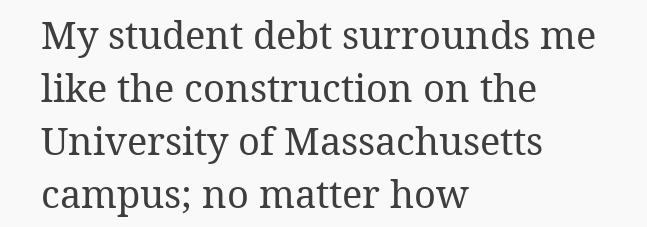My student debt surrounds me like the construction on the University of Massachusetts campus; no matter how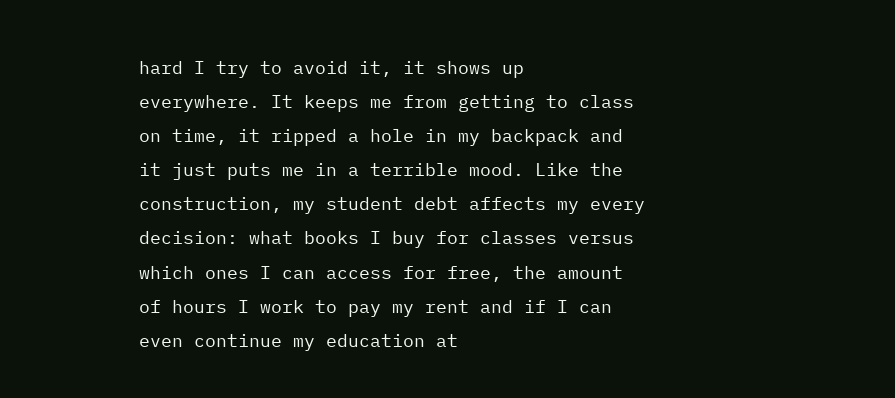hard I try to avoid it, it shows up everywhere. It keeps me from getting to class on time, it ripped a hole in my backpack and it just puts me in a terrible mood. Like the construction, my student debt affects my every decision: what books I buy for classes versus which ones I can access for free, the amount of hours I work to pay my rent and if I can even continue my education at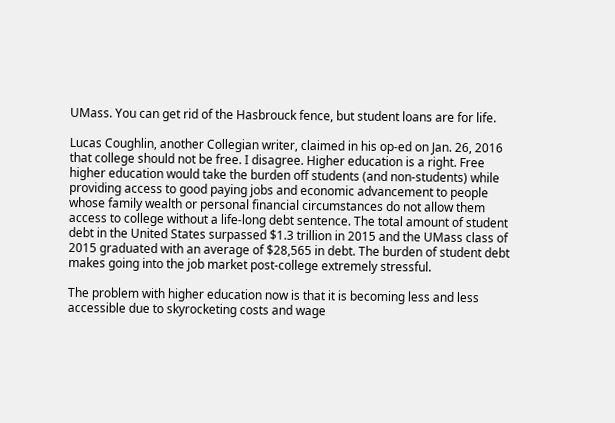UMass. You can get rid of the Hasbrouck fence, but student loans are for life.

Lucas Coughlin, another Collegian writer, claimed in his op-ed on Jan. 26, 2016 that college should not be free. I disagree. Higher education is a right. Free higher education would take the burden off students (and non-students) while providing access to good paying jobs and economic advancement to people whose family wealth or personal financial circumstances do not allow them access to college without a life-long debt sentence. The total amount of student debt in the United States surpassed $1.3 trillion in 2015 and the UMass class of 2015 graduated with an average of $28,565 in debt. The burden of student debt makes going into the job market post-college extremely stressful.

The problem with higher education now is that it is becoming less and less accessible due to skyrocketing costs and wage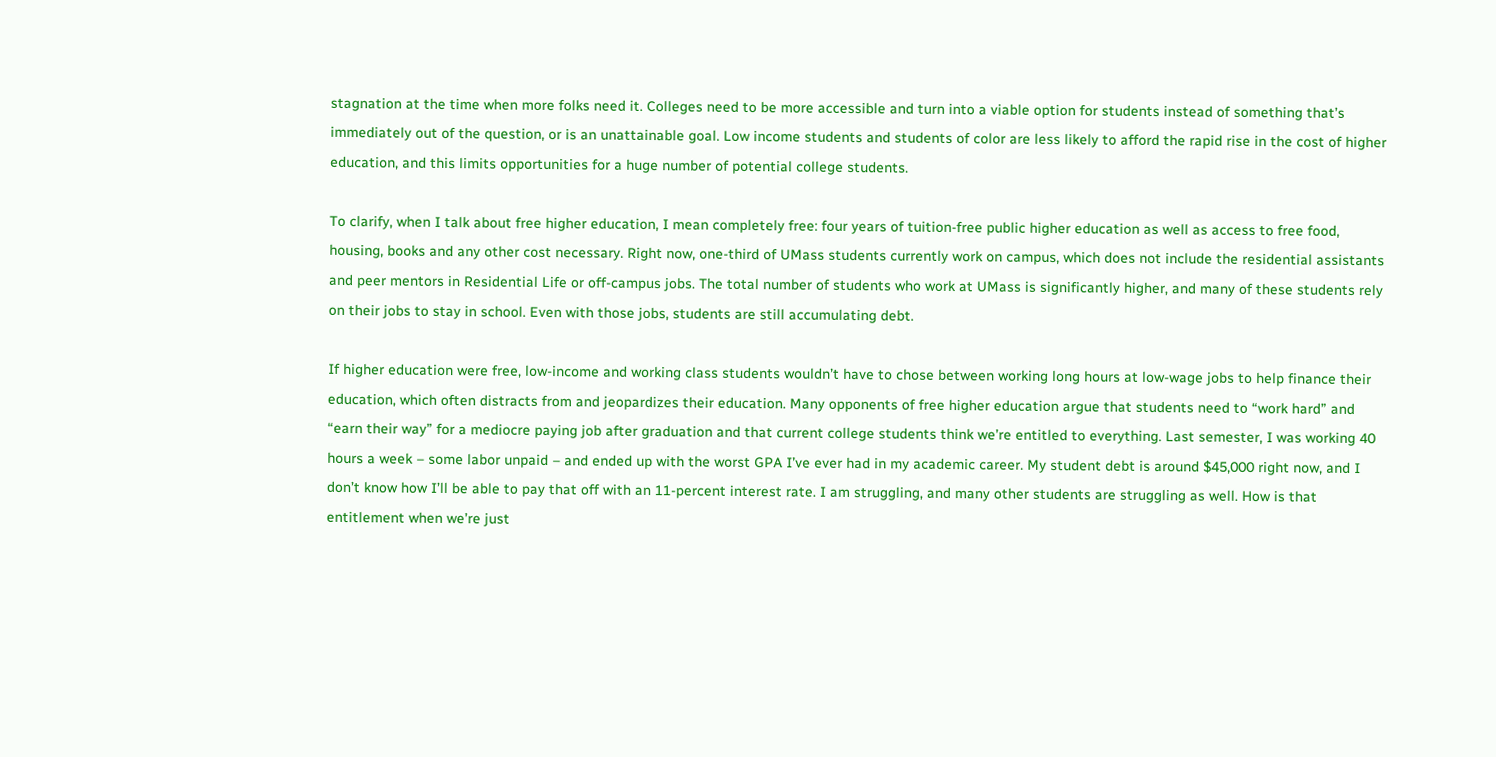stagnation at the time when more folks need it. Colleges need to be more accessible and turn into a viable option for students instead of something that’s immediately out of the question, or is an unattainable goal. Low income students and students of color are less likely to afford the rapid rise in the cost of higher education, and this limits opportunities for a huge number of potential college students.

To clarify, when I talk about free higher education, I mean completely free: four years of tuition-free public higher education as well as access to free food, housing, books and any other cost necessary. Right now, one-third of UMass students currently work on campus, which does not include the residential assistants and peer mentors in Residential Life or off-campus jobs. The total number of students who work at UMass is significantly higher, and many of these students rely on their jobs to stay in school. Even with those jobs, students are still accumulating debt.

If higher education were free, low-income and working class students wouldn’t have to chose between working long hours at low-wage jobs to help finance their education, which often distracts from and jeopardizes their education. Many opponents of free higher education argue that students need to “work hard” and “earn their way” for a mediocre paying job after graduation and that current college students think we’re entitled to everything. Last semester, I was working 40 hours a week – some labor unpaid – and ended up with the worst GPA I’ve ever had in my academic career. My student debt is around $45,000 right now, and I don’t know how I’ll be able to pay that off with an 11-percent interest rate. I am struggling, and many other students are struggling as well. How is that entitlement when we’re just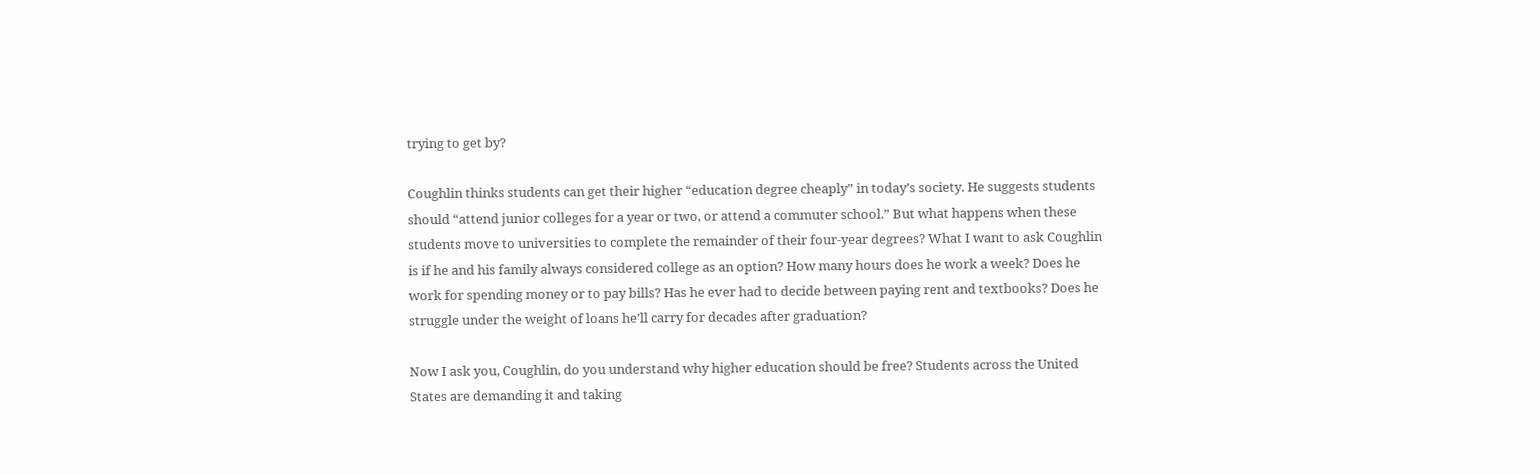trying to get by?

Coughlin thinks students can get their higher “education degree cheaply” in today’s society. He suggests students should “attend junior colleges for a year or two, or attend a commuter school.” But what happens when these students move to universities to complete the remainder of their four-year degrees? What I want to ask Coughlin is if he and his family always considered college as an option? How many hours does he work a week? Does he work for spending money or to pay bills? Has he ever had to decide between paying rent and textbooks? Does he struggle under the weight of loans he’ll carry for decades after graduation?

Now I ask you, Coughlin, do you understand why higher education should be free? Students across the United States are demanding it and taking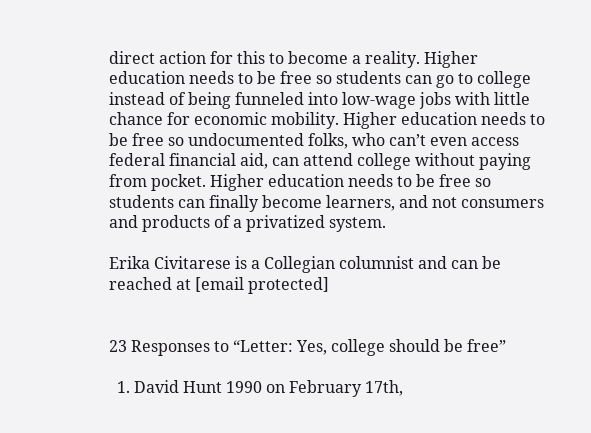direct action for this to become a reality. Higher education needs to be free so students can go to college instead of being funneled into low-wage jobs with little chance for economic mobility. Higher education needs to be free so undocumented folks, who can’t even access federal financial aid, can attend college without paying from pocket. Higher education needs to be free so students can finally become learners, and not consumers and products of a privatized system.

Erika Civitarese is a Collegian columnist and can be reached at [email protected]


23 Responses to “Letter: Yes, college should be free”

  1. David Hunt 1990 on February 17th,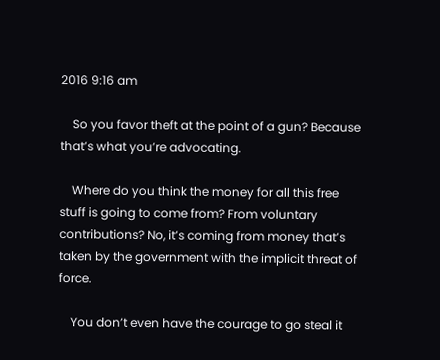2016 9:16 am

    So you favor theft at the point of a gun? Because that’s what you’re advocating.

    Where do you think the money for all this free stuff is going to come from? From voluntary contributions? No, it’s coming from money that’s taken by the government with the implicit threat of force.

    You don’t even have the courage to go steal it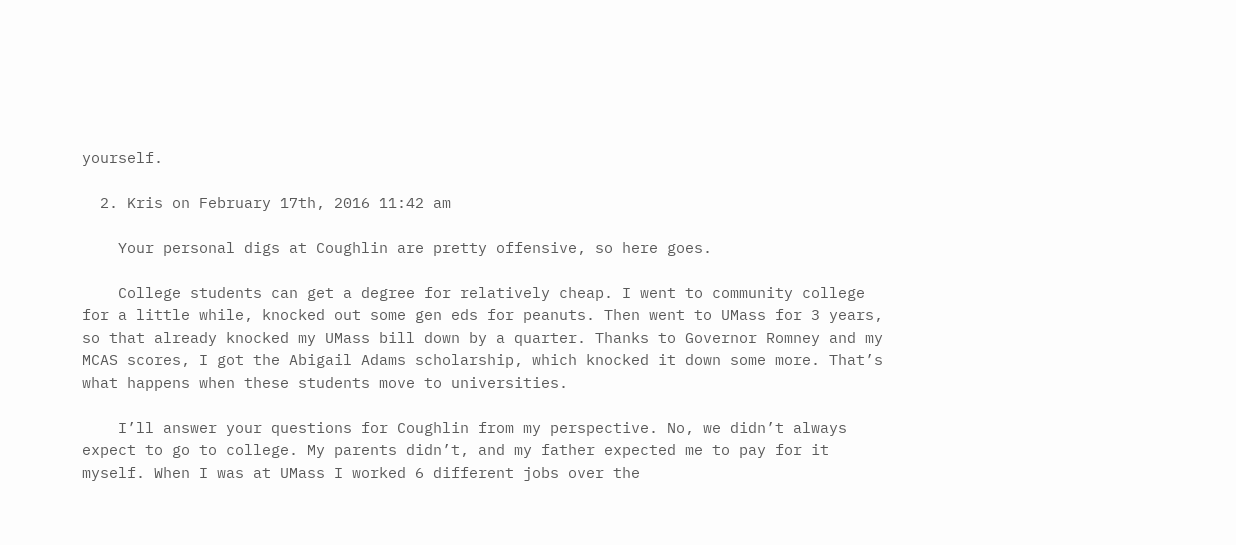yourself.

  2. Kris on February 17th, 2016 11:42 am

    Your personal digs at Coughlin are pretty offensive, so here goes.

    College students can get a degree for relatively cheap. I went to community college for a little while, knocked out some gen eds for peanuts. Then went to UMass for 3 years, so that already knocked my UMass bill down by a quarter. Thanks to Governor Romney and my MCAS scores, I got the Abigail Adams scholarship, which knocked it down some more. That’s what happens when these students move to universities.

    I’ll answer your questions for Coughlin from my perspective. No, we didn’t always expect to go to college. My parents didn’t, and my father expected me to pay for it myself. When I was at UMass I worked 6 different jobs over the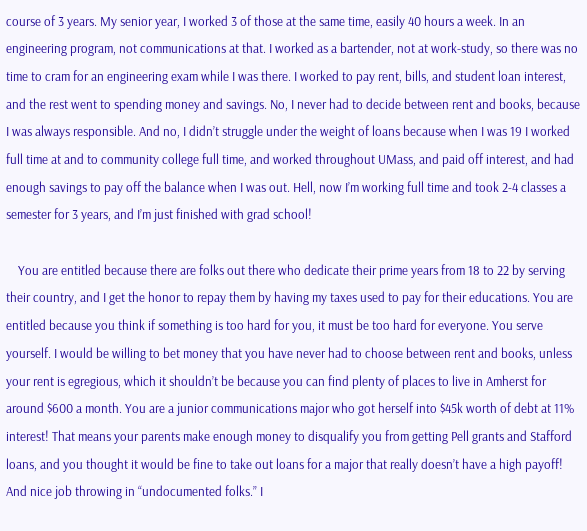course of 3 years. My senior year, I worked 3 of those at the same time, easily 40 hours a week. In an engineering program, not communications at that. I worked as a bartender, not at work-study, so there was no time to cram for an engineering exam while I was there. I worked to pay rent, bills, and student loan interest, and the rest went to spending money and savings. No, I never had to decide between rent and books, because I was always responsible. And no, I didn’t struggle under the weight of loans because when I was 19 I worked full time at and to community college full time, and worked throughout UMass, and paid off interest, and had enough savings to pay off the balance when I was out. Hell, now I’m working full time and took 2-4 classes a semester for 3 years, and I’m just finished with grad school!

    You are entitled because there are folks out there who dedicate their prime years from 18 to 22 by serving their country, and I get the honor to repay them by having my taxes used to pay for their educations. You are entitled because you think if something is too hard for you, it must be too hard for everyone. You serve yourself. I would be willing to bet money that you have never had to choose between rent and books, unless your rent is egregious, which it shouldn’t be because you can find plenty of places to live in Amherst for around $600 a month. You are a junior communications major who got herself into $45k worth of debt at 11% interest! That means your parents make enough money to disqualify you from getting Pell grants and Stafford loans, and you thought it would be fine to take out loans for a major that really doesn’t have a high payoff! And nice job throwing in “undocumented folks.” I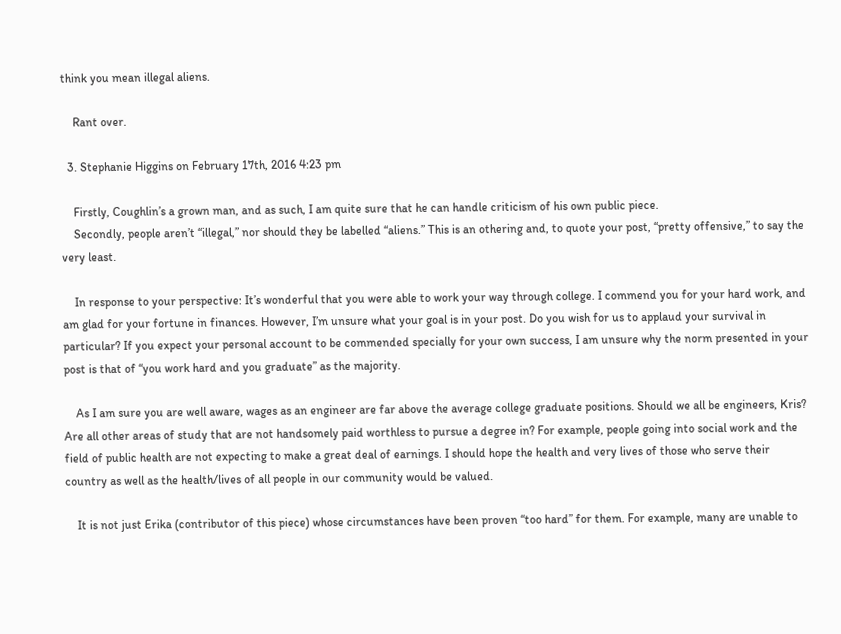think you mean illegal aliens.

    Rant over.

  3. Stephanie Higgins on February 17th, 2016 4:23 pm

    Firstly, Coughlin’s a grown man, and as such, I am quite sure that he can handle criticism of his own public piece.
    Secondly, people aren’t “illegal,” nor should they be labelled “aliens.” This is an othering and, to quote your post, “pretty offensive,” to say the very least.

    In response to your perspective: It’s wonderful that you were able to work your way through college. I commend you for your hard work, and am glad for your fortune in finances. However, I’m unsure what your goal is in your post. Do you wish for us to applaud your survival in particular? If you expect your personal account to be commended specially for your own success, I am unsure why the norm presented in your post is that of “you work hard and you graduate” as the majority.

    As I am sure you are well aware, wages as an engineer are far above the average college graduate positions. Should we all be engineers, Kris? Are all other areas of study that are not handsomely paid worthless to pursue a degree in? For example, people going into social work and the field of public health are not expecting to make a great deal of earnings. I should hope the health and very lives of those who serve their country as well as the health/lives of all people in our community would be valued.

    It is not just Erika (contributor of this piece) whose circumstances have been proven “too hard” for them. For example, many are unable to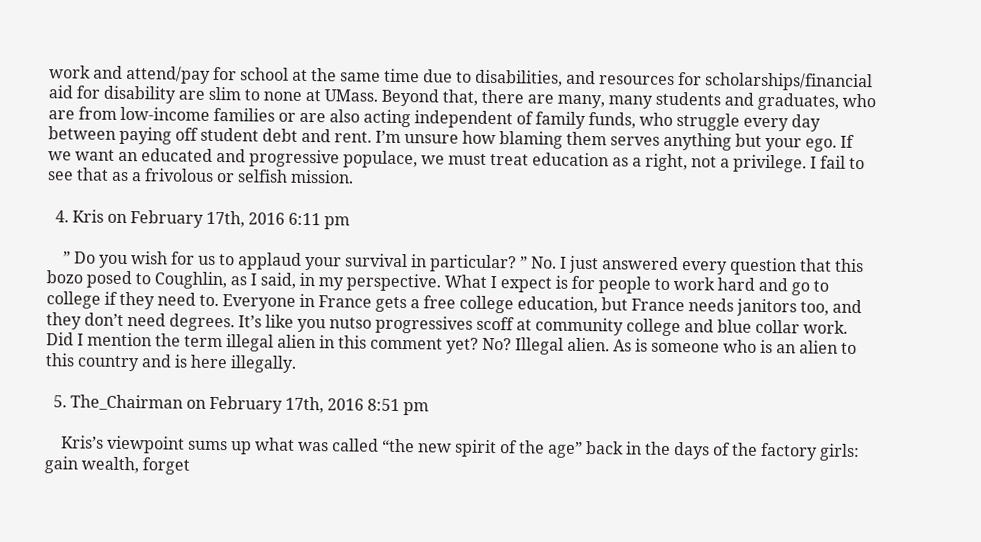work and attend/pay for school at the same time due to disabilities, and resources for scholarships/financial aid for disability are slim to none at UMass. Beyond that, there are many, many students and graduates, who are from low-income families or are also acting independent of family funds, who struggle every day between paying off student debt and rent. I’m unsure how blaming them serves anything but your ego. If we want an educated and progressive populace, we must treat education as a right, not a privilege. I fail to see that as a frivolous or selfish mission.

  4. Kris on February 17th, 2016 6:11 pm

    ” Do you wish for us to applaud your survival in particular? ” No. I just answered every question that this bozo posed to Coughlin, as I said, in my perspective. What I expect is for people to work hard and go to college if they need to. Everyone in France gets a free college education, but France needs janitors too, and they don’t need degrees. It’s like you nutso progressives scoff at community college and blue collar work. Did I mention the term illegal alien in this comment yet? No? Illegal alien. As is someone who is an alien to this country and is here illegally.

  5. The_Chairman on February 17th, 2016 8:51 pm

    Kris’s viewpoint sums up what was called “the new spirit of the age” back in the days of the factory girls: gain wealth, forget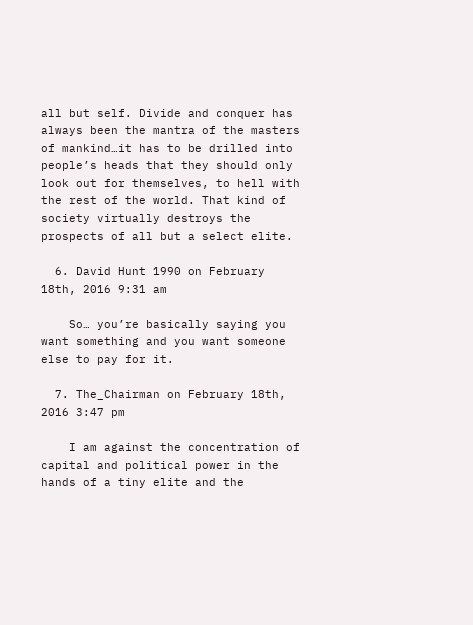all but self. Divide and conquer has always been the mantra of the masters of mankind…it has to be drilled into people’s heads that they should only look out for themselves, to hell with the rest of the world. That kind of society virtually destroys the prospects of all but a select elite.

  6. David Hunt 1990 on February 18th, 2016 9:31 am

    So… you’re basically saying you want something and you want someone else to pay for it.

  7. The_Chairman on February 18th, 2016 3:47 pm

    I am against the concentration of capital and political power in the hands of a tiny elite and the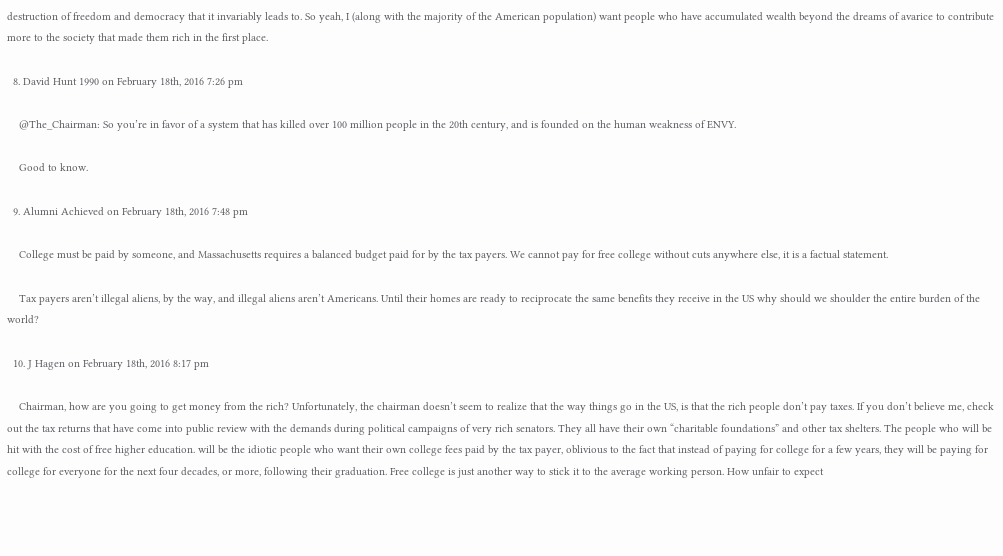destruction of freedom and democracy that it invariably leads to. So yeah, I (along with the majority of the American population) want people who have accumulated wealth beyond the dreams of avarice to contribute more to the society that made them rich in the first place.

  8. David Hunt 1990 on February 18th, 2016 7:26 pm

    @The_Chairman: So you’re in favor of a system that has killed over 100 million people in the 20th century, and is founded on the human weakness of ENVY.

    Good to know.

  9. Alumni Achieved on February 18th, 2016 7:48 pm

    College must be paid by someone, and Massachusetts requires a balanced budget paid for by the tax payers. We cannot pay for free college without cuts anywhere else, it is a factual statement.

    Tax payers aren’t illegal aliens, by the way, and illegal aliens aren’t Americans. Until their homes are ready to reciprocate the same benefits they receive in the US why should we shoulder the entire burden of the world?

  10. J Hagen on February 18th, 2016 8:17 pm

    Chairman, how are you going to get money from the rich? Unfortunately, the chairman doesn’t seem to realize that the way things go in the US, is that the rich people don’t pay taxes. If you don’t believe me, check out the tax returns that have come into public review with the demands during political campaigns of very rich senators. They all have their own “charitable foundations” and other tax shelters. The people who will be hit with the cost of free higher education. will be the idiotic people who want their own college fees paid by the tax payer, oblivious to the fact that instead of paying for college for a few years, they will be paying for college for everyone for the next four decades, or more, following their graduation. Free college is just another way to stick it to the average working person. How unfair to expect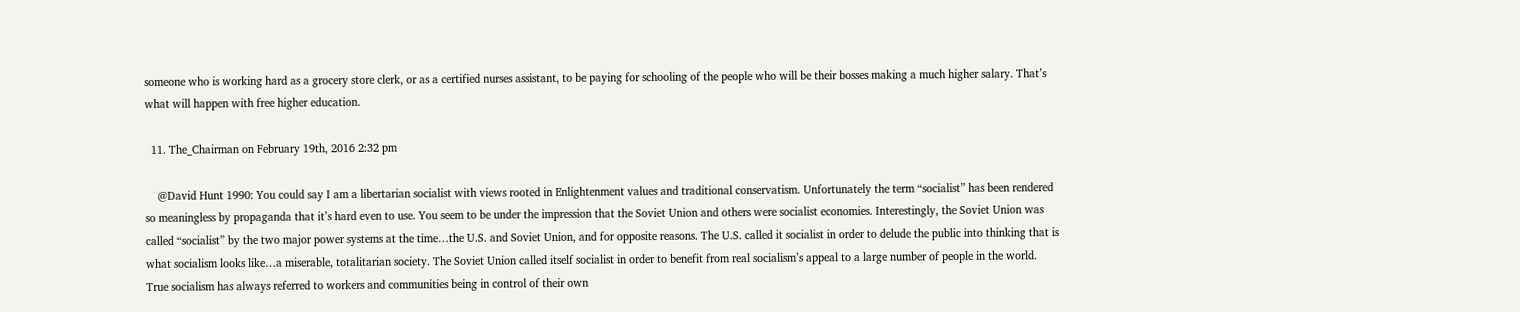someone who is working hard as a grocery store clerk, or as a certified nurses assistant, to be paying for schooling of the people who will be their bosses making a much higher salary. That’s what will happen with free higher education.

  11. The_Chairman on February 19th, 2016 2:32 pm

    @David Hunt 1990: You could say I am a libertarian socialist with views rooted in Enlightenment values and traditional conservatism. Unfortunately the term “socialist” has been rendered so meaningless by propaganda that it’s hard even to use. You seem to be under the impression that the Soviet Union and others were socialist economies. Interestingly, the Soviet Union was called “socialist” by the two major power systems at the time…the U.S. and Soviet Union, and for opposite reasons. The U.S. called it socialist in order to delude the public into thinking that is what socialism looks like…a miserable, totalitarian society. The Soviet Union called itself socialist in order to benefit from real socialism’s appeal to a large number of people in the world. True socialism has always referred to workers and communities being in control of their own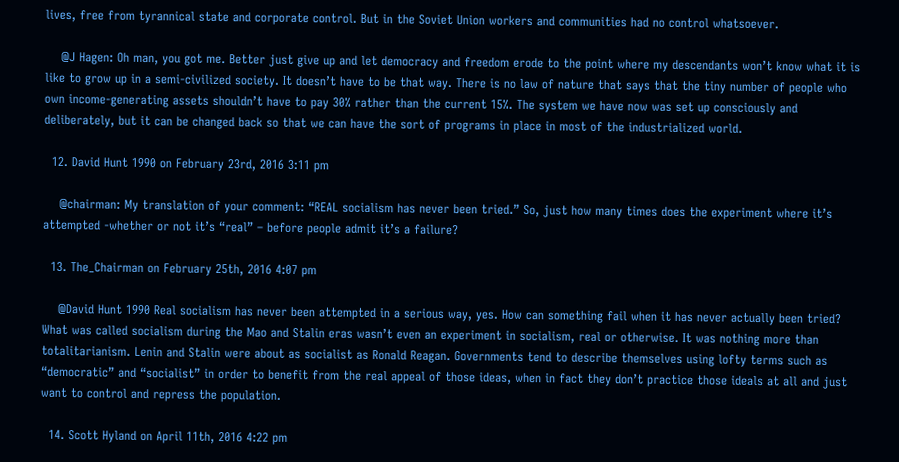lives, free from tyrannical state and corporate control. But in the Soviet Union workers and communities had no control whatsoever.

    @J Hagen: Oh man, you got me. Better just give up and let democracy and freedom erode to the point where my descendants won’t know what it is like to grow up in a semi-civilized society. It doesn’t have to be that way. There is no law of nature that says that the tiny number of people who own income-generating assets shouldn’t have to pay 30% rather than the current 15%. The system we have now was set up consciously and deliberately, but it can be changed back so that we can have the sort of programs in place in most of the industrialized world.

  12. David Hunt 1990 on February 23rd, 2016 3:11 pm

    @chairman: My translation of your comment: “REAL socialism has never been tried.” So, just how many times does the experiment where it’s attempted -whether or not it’s “real” – before people admit it’s a failure?

  13. The_Chairman on February 25th, 2016 4:07 pm

    @David Hunt 1990 Real socialism has never been attempted in a serious way, yes. How can something fail when it has never actually been tried? What was called socialism during the Mao and Stalin eras wasn’t even an experiment in socialism, real or otherwise. It was nothing more than totalitarianism. Lenin and Stalin were about as socialist as Ronald Reagan. Governments tend to describe themselves using lofty terms such as “democratic” and “socialist” in order to benefit from the real appeal of those ideas, when in fact they don’t practice those ideals at all and just want to control and repress the population.

  14. Scott Hyland on April 11th, 2016 4:22 pm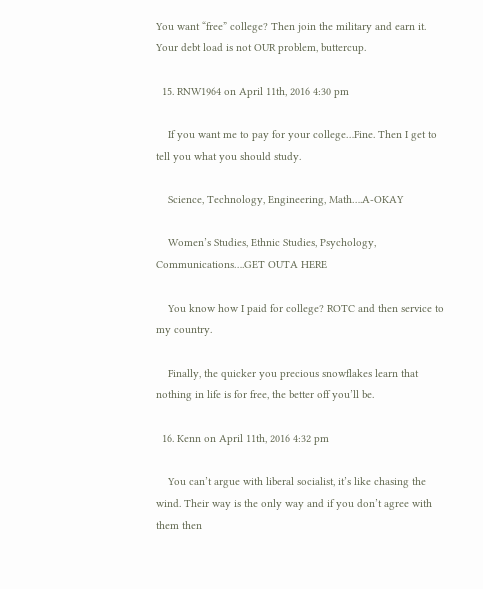You want “free” college? Then join the military and earn it. Your debt load is not OUR problem, buttercup.

  15. RNW1964 on April 11th, 2016 4:30 pm

    If you want me to pay for your college…Fine. Then I get to tell you what you should study.

    Science, Technology, Engineering, Math….A-OKAY

    Women’s Studies, Ethnic Studies, Psychology, Communications….GET OUTA HERE

    You know how I paid for college? ROTC and then service to my country.

    Finally, the quicker you precious snowflakes learn that nothing in life is for free, the better off you’ll be.

  16. Kenn on April 11th, 2016 4:32 pm

    You can’t argue with liberal socialist, it’s like chasing the wind. Their way is the only way and if you don’t agree with them then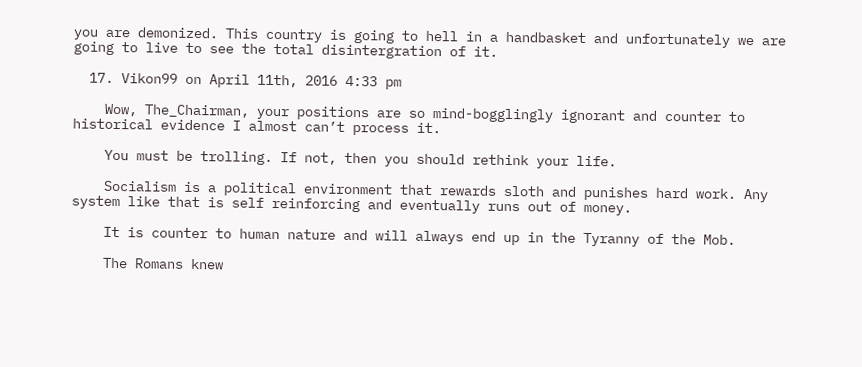you are demonized. This country is going to hell in a handbasket and unfortunately we are going to live to see the total disintergration of it.

  17. Vikon99 on April 11th, 2016 4:33 pm

    Wow, The_Chairman, your positions are so mind-bogglingly ignorant and counter to historical evidence I almost can’t process it.

    You must be trolling. If not, then you should rethink your life.

    Socialism is a political environment that rewards sloth and punishes hard work. Any system like that is self reinforcing and eventually runs out of money.

    It is counter to human nature and will always end up in the Tyranny of the Mob.

    The Romans knew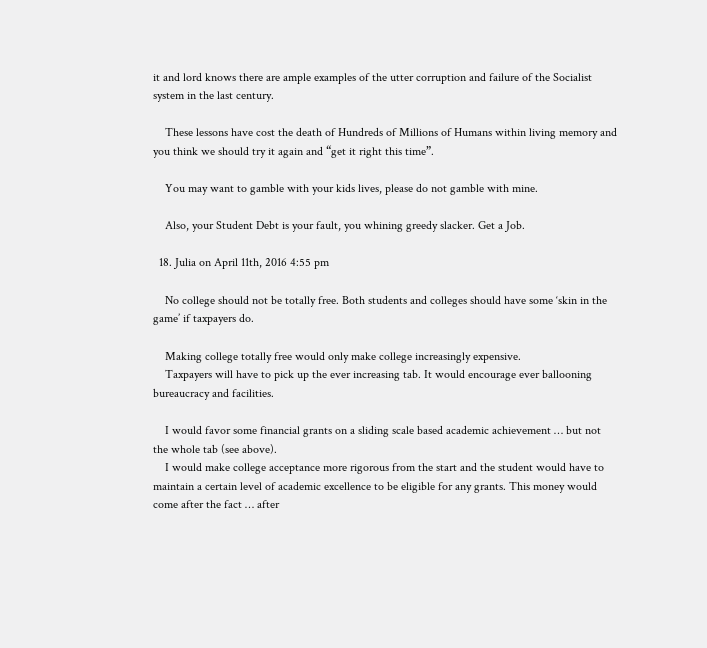it and lord knows there are ample examples of the utter corruption and failure of the Socialist system in the last century.

    These lessons have cost the death of Hundreds of Millions of Humans within living memory and you think we should try it again and “get it right this time”.

    You may want to gamble with your kids lives, please do not gamble with mine.

    Also, your Student Debt is your fault, you whining greedy slacker. Get a Job.

  18. Julia on April 11th, 2016 4:55 pm

    No college should not be totally free. Both students and colleges should have some ‘skin in the game’ if taxpayers do.

    Making college totally free would only make college increasingly expensive.
    Taxpayers will have to pick up the ever increasing tab. It would encourage ever ballooning bureaucracy and facilities.

    I would favor some financial grants on a sliding scale based academic achievement … but not the whole tab (see above).
    I would make college acceptance more rigorous from the start and the student would have to maintain a certain level of academic excellence to be eligible for any grants. This money would come after the fact … after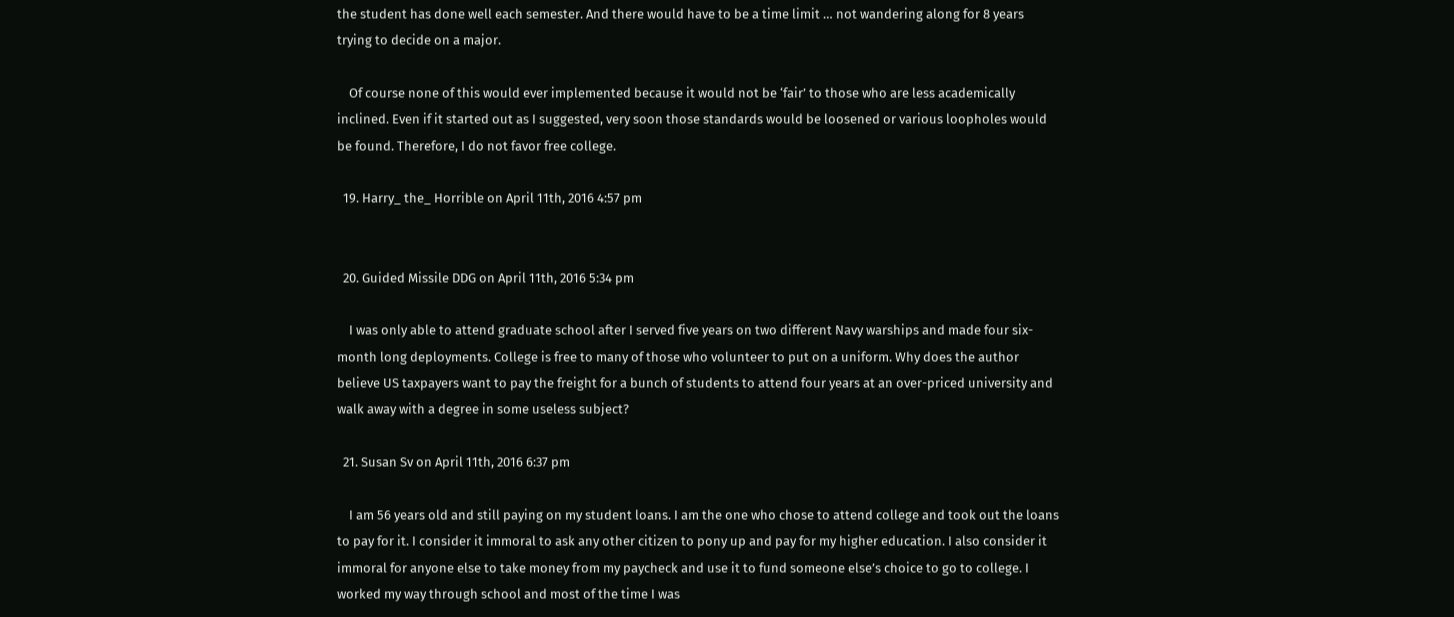the student has done well each semester. And there would have to be a time limit … not wandering along for 8 years trying to decide on a major.

    Of course none of this would ever implemented because it would not be ‘fair’ to those who are less academically inclined. Even if it started out as I suggested, very soon those standards would be loosened or various loopholes would be found. Therefore, I do not favor free college.

  19. Harry_ the_ Horrible on April 11th, 2016 4:57 pm


  20. Guided Missile DDG on April 11th, 2016 5:34 pm

    I was only able to attend graduate school after I served five years on two different Navy warships and made four six-month long deployments. College is free to many of those who volunteer to put on a uniform. Why does the author believe US taxpayers want to pay the freight for a bunch of students to attend four years at an over-priced university and walk away with a degree in some useless subject?

  21. Susan Sv on April 11th, 2016 6:37 pm

    I am 56 years old and still paying on my student loans. I am the one who chose to attend college and took out the loans to pay for it. I consider it immoral to ask any other citizen to pony up and pay for my higher education. I also consider it immoral for anyone else to take money from my paycheck and use it to fund someone else’s choice to go to college. I worked my way through school and most of the time I was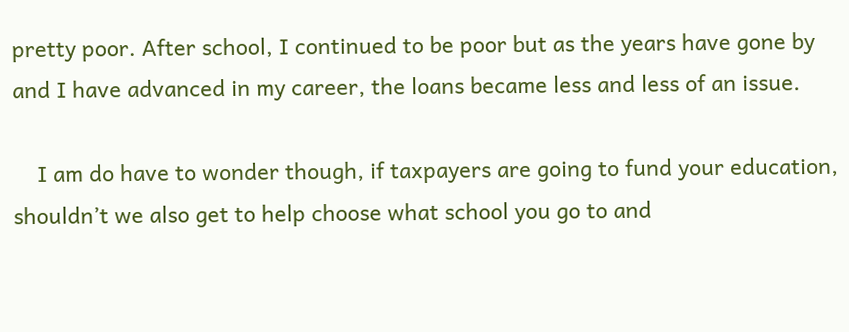pretty poor. After school, I continued to be poor but as the years have gone by and I have advanced in my career, the loans became less and less of an issue.

    I am do have to wonder though, if taxpayers are going to fund your education, shouldn’t we also get to help choose what school you go to and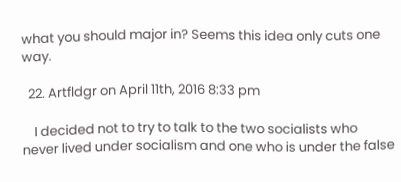what you should major in? Seems this idea only cuts one way.

  22. Artfldgr on April 11th, 2016 8:33 pm

    I decided not to try to talk to the two socialists who never lived under socialism and one who is under the false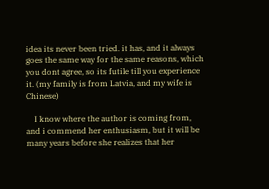idea its never been tried. it has, and it always goes the same way for the same reasons, which you dont agree, so its futile till you experience it. (my family is from Latvia, and my wife is Chinese)

    I know where the author is coming from, and i commend her enthusiasm, but it will be many years before she realizes that her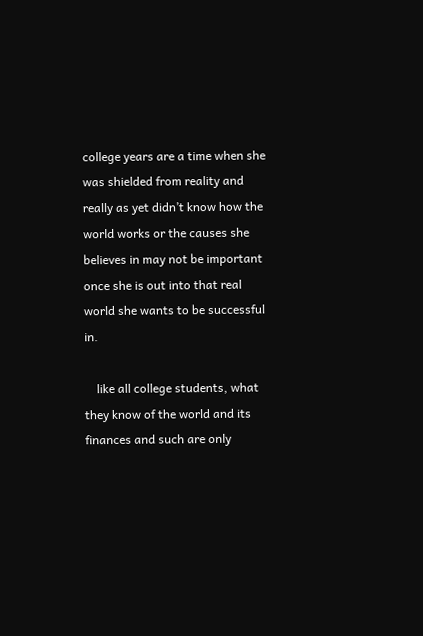college years are a time when she was shielded from reality and really as yet didn’t know how the world works or the causes she believes in may not be important once she is out into that real world she wants to be successful in.

    like all college students, what they know of the world and its finances and such are only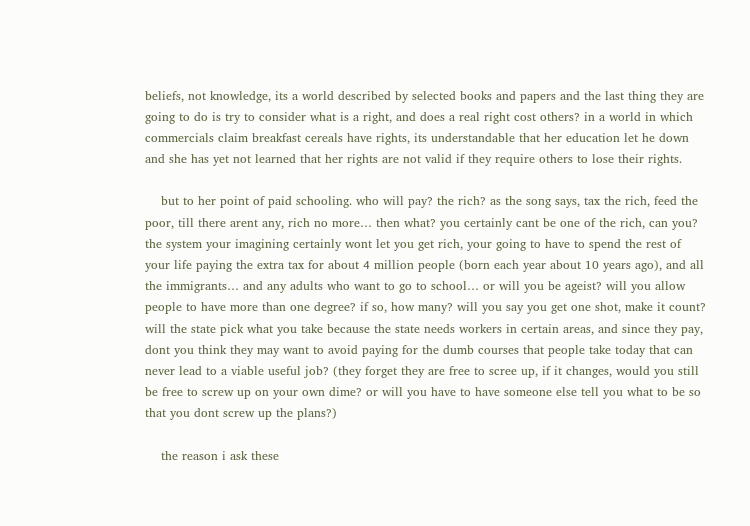beliefs, not knowledge, its a world described by selected books and papers and the last thing they are going to do is try to consider what is a right, and does a real right cost others? in a world in which commercials claim breakfast cereals have rights, its understandable that her education let he down and she has yet not learned that her rights are not valid if they require others to lose their rights.

    but to her point of paid schooling. who will pay? the rich? as the song says, tax the rich, feed the poor, till there arent any, rich no more… then what? you certainly cant be one of the rich, can you? the system your imagining certainly wont let you get rich, your going to have to spend the rest of your life paying the extra tax for about 4 million people (born each year about 10 years ago), and all the immigrants… and any adults who want to go to school… or will you be ageist? will you allow people to have more than one degree? if so, how many? will you say you get one shot, make it count? will the state pick what you take because the state needs workers in certain areas, and since they pay, dont you think they may want to avoid paying for the dumb courses that people take today that can never lead to a viable useful job? (they forget they are free to scree up, if it changes, would you still be free to screw up on your own dime? or will you have to have someone else tell you what to be so that you dont screw up the plans?)

    the reason i ask these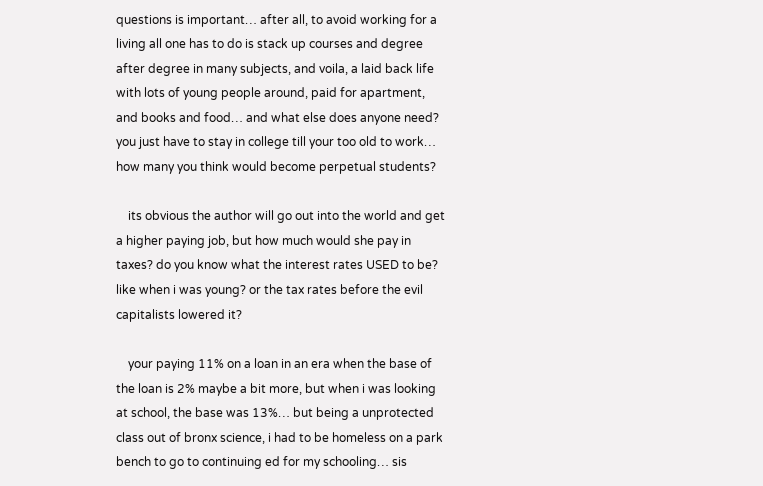questions is important… after all, to avoid working for a living all one has to do is stack up courses and degree after degree in many subjects, and voila, a laid back life with lots of young people around, paid for apartment, and books and food… and what else does anyone need? you just have to stay in college till your too old to work… how many you think would become perpetual students?

    its obvious the author will go out into the world and get a higher paying job, but how much would she pay in taxes? do you know what the interest rates USED to be? like when i was young? or the tax rates before the evil capitalists lowered it?

    your paying 11% on a loan in an era when the base of the loan is 2% maybe a bit more, but when i was looking at school, the base was 13%… but being a unprotected class out of bronx science, i had to be homeless on a park bench to go to continuing ed for my schooling… sis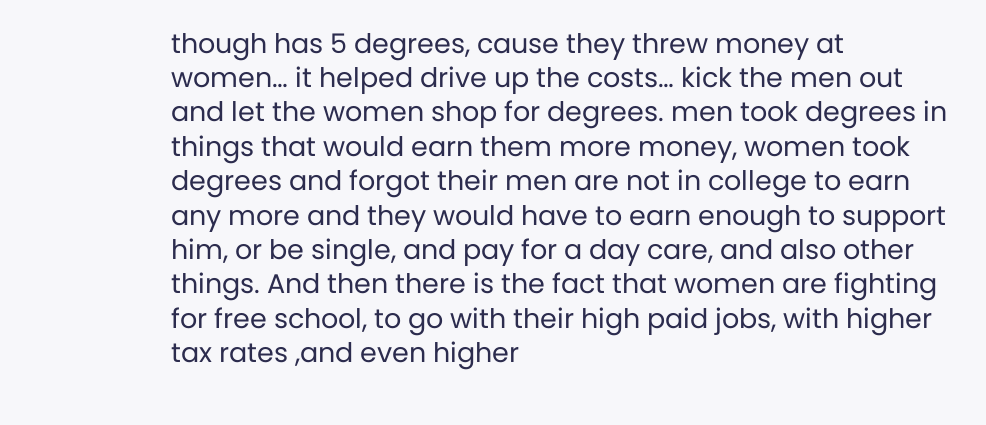though has 5 degrees, cause they threw money at women… it helped drive up the costs… kick the men out and let the women shop for degrees. men took degrees in things that would earn them more money, women took degrees and forgot their men are not in college to earn any more and they would have to earn enough to support him, or be single, and pay for a day care, and also other things. And then there is the fact that women are fighting for free school, to go with their high paid jobs, with higher tax rates ,and even higher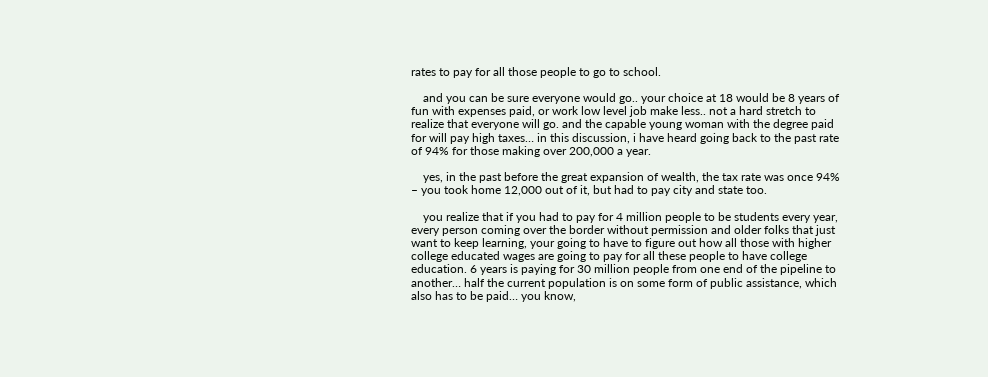rates to pay for all those people to go to school.

    and you can be sure everyone would go.. your choice at 18 would be 8 years of fun with expenses paid, or work low level job make less.. not a hard stretch to realize that everyone will go. and the capable young woman with the degree paid for will pay high taxes… in this discussion, i have heard going back to the past rate of 94% for those making over 200,000 a year.

    yes, in the past before the great expansion of wealth, the tax rate was once 94% – you took home 12,000 out of it, but had to pay city and state too.

    you realize that if you had to pay for 4 million people to be students every year, every person coming over the border without permission and older folks that just want to keep learning, your going to have to figure out how all those with higher college educated wages are going to pay for all these people to have college education. 6 years is paying for 30 million people from one end of the pipeline to another… half the current population is on some form of public assistance, which also has to be paid… you know,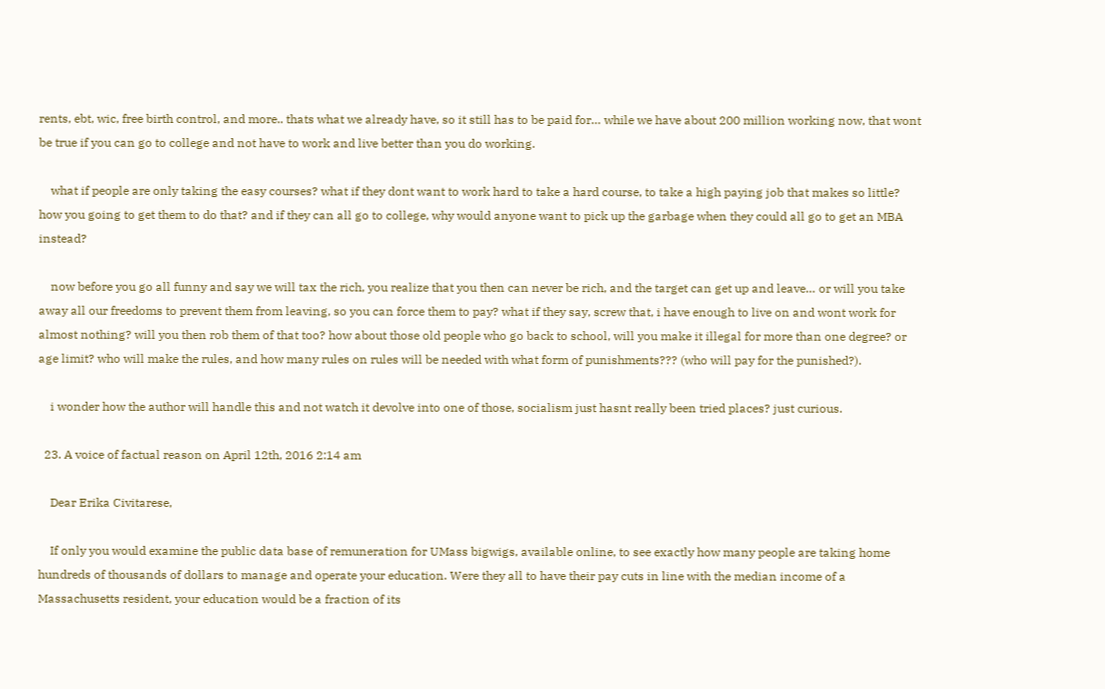rents, ebt, wic, free birth control, and more.. thats what we already have, so it still has to be paid for… while we have about 200 million working now, that wont be true if you can go to college and not have to work and live better than you do working.

    what if people are only taking the easy courses? what if they dont want to work hard to take a hard course, to take a high paying job that makes so little? how you going to get them to do that? and if they can all go to college, why would anyone want to pick up the garbage when they could all go to get an MBA instead?

    now before you go all funny and say we will tax the rich, you realize that you then can never be rich, and the target can get up and leave… or will you take away all our freedoms to prevent them from leaving, so you can force them to pay? what if they say, screw that, i have enough to live on and wont work for almost nothing? will you then rob them of that too? how about those old people who go back to school, will you make it illegal for more than one degree? or age limit? who will make the rules, and how many rules on rules will be needed with what form of punishments??? (who will pay for the punished?).

    i wonder how the author will handle this and not watch it devolve into one of those, socialism just hasnt really been tried places? just curious.

  23. A voice of factual reason on April 12th, 2016 2:14 am

    Dear Erika Civitarese,

    If only you would examine the public data base of remuneration for UMass bigwigs, available online, to see exactly how many people are taking home hundreds of thousands of dollars to manage and operate your education. Were they all to have their pay cuts in line with the median income of a Massachusetts resident, your education would be a fraction of its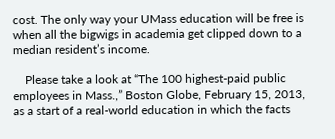cost. The only way your UMass education will be free is when all the bigwigs in academia get clipped down to a median resident’s income.

    Please take a look at “The 100 highest-paid public employees in Mass.,” Boston Globe, February 15, 2013, as a start of a real-world education in which the facts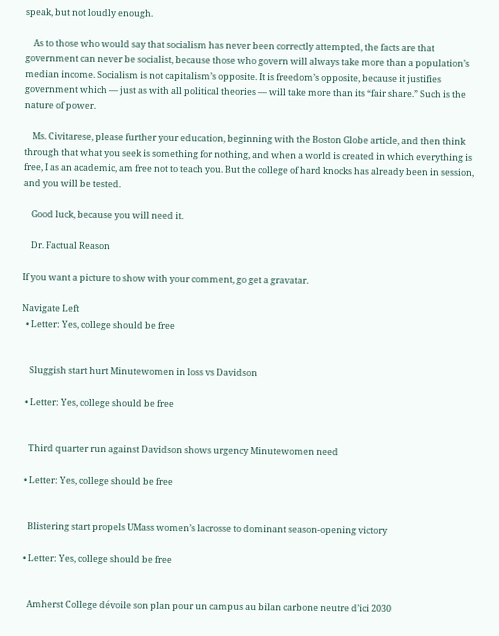speak, but not loudly enough.

    As to those who would say that socialism has never been correctly attempted, the facts are that government can never be socialist, because those who govern will always take more than a population’s median income. Socialism is not capitalism’s opposite. It is freedom’s opposite, because it justifies government which — just as with all political theories — will take more than its “fair share.” Such is the nature of power.

    Ms. Civitarese, please further your education, beginning with the Boston Globe article, and then think through that what you seek is something for nothing, and when a world is created in which everything is free, I as an academic, am free not to teach you. But the college of hard knocks has already been in session, and you will be tested.

    Good luck, because you will need it.

    Dr. Factual Reason

If you want a picture to show with your comment, go get a gravatar.

Navigate Left
  • Letter: Yes, college should be free


    Sluggish start hurt Minutewomen in loss vs Davidson

  • Letter: Yes, college should be free


    Third quarter run against Davidson shows urgency Minutewomen need

  • Letter: Yes, college should be free


    Blistering start propels UMass women’s lacrosse to dominant season-opening victory

  • Letter: Yes, college should be free


    Amherst College dévoile son plan pour un campus au bilan carbone neutre d’ici 2030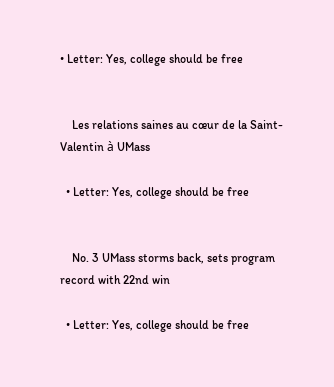• Letter: Yes, college should be free


    Les relations saines au cœur de la Saint-Valentin à UMass

  • Letter: Yes, college should be free


    No. 3 UMass storms back, sets program record with 22nd win

  • Letter: Yes, college should be free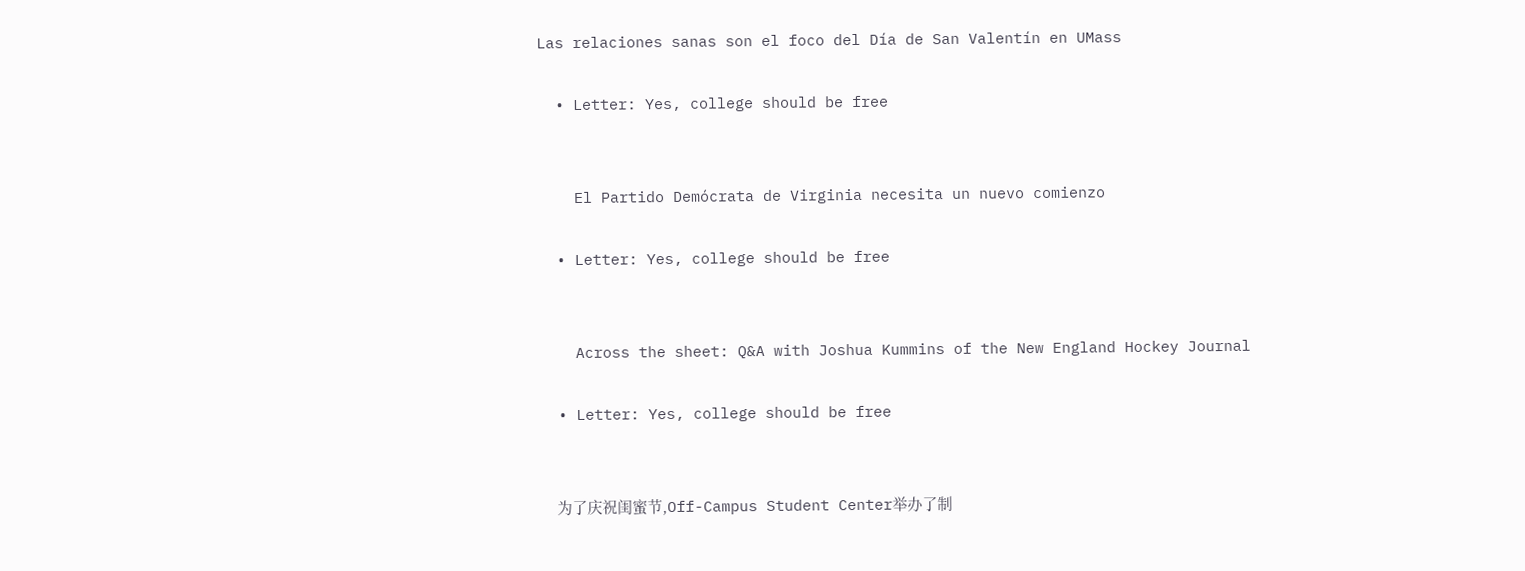Las relaciones sanas son el foco del Día de San Valentín en UMass

  • Letter: Yes, college should be free


    El Partido Demócrata de Virginia necesita un nuevo comienzo

  • Letter: Yes, college should be free


    Across the sheet: Q&A with Joshua Kummins of the New England Hockey Journal

  • Letter: Yes, college should be free


    为了庆祝闺蜜节,Off-Campus Student Center举办了制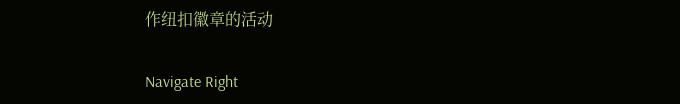作纽扣徽章的活动

Navigate Right